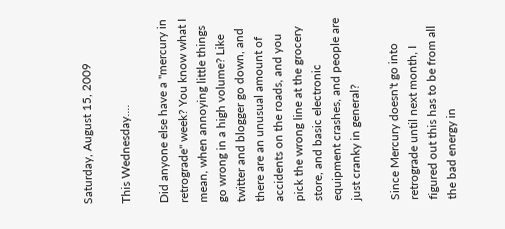Saturday, August 15, 2009

This Wednesday....

Did anyone else have a "mercury in retrograde" week? You know what I mean, when annoying little things go wrong in a high volume? Like twitter and blogger go down, and there are an unusual amount of accidents on the roads, and you pick the wrong line at the grocery store, and basic electronic equipment crashes, and people are just cranky in general?

Since Mercury doesn't go into retrograde until next month, I figured out this has to be from all the bad energy in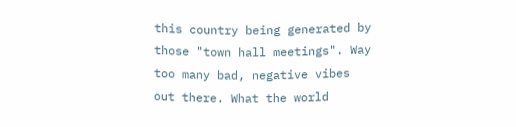this country being generated by those "town hall meetings". Way too many bad, negative vibes out there. What the world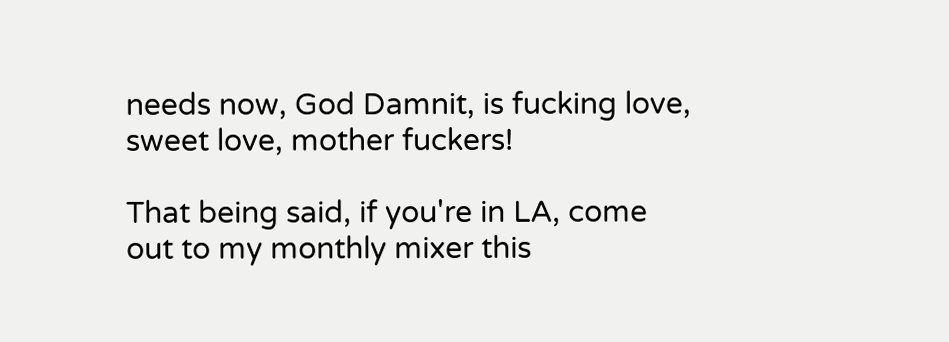needs now, God Damnit, is fucking love, sweet love, mother fuckers!

That being said, if you're in LA, come out to my monthly mixer this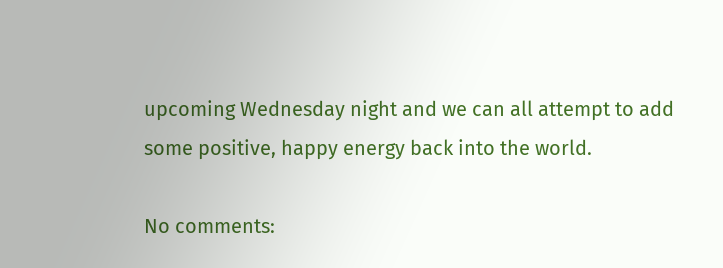upcoming Wednesday night and we can all attempt to add some positive, happy energy back into the world.

No comments: